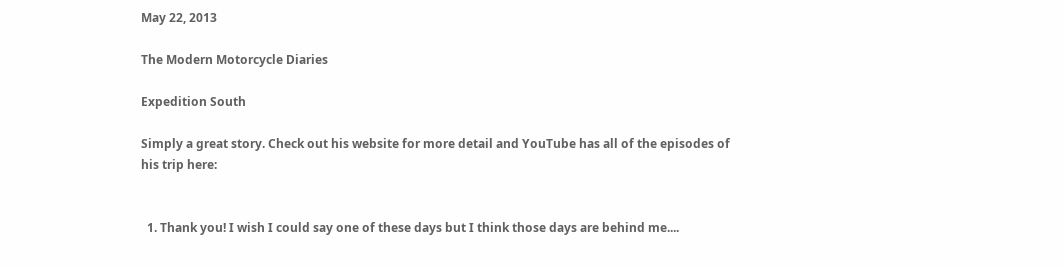May 22, 2013

The Modern Motorcycle Diaries

Expedition South

Simply a great story. Check out his website for more detail and YouTube has all of the episodes of his trip here:


  1. Thank you! I wish I could say one of these days but I think those days are behind me....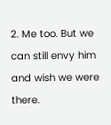2. Me too. But we can still envy him and wish we were there.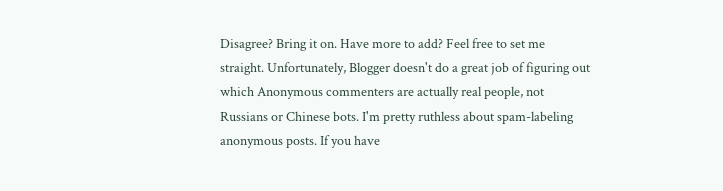Disagree? Bring it on. Have more to add? Feel free to set me straight. Unfortunately, Blogger doesn't do a great job of figuring out which Anonymous commenters are actually real people, not Russians or Chinese bots. I'm pretty ruthless about spam-labeling anonymous posts. If you have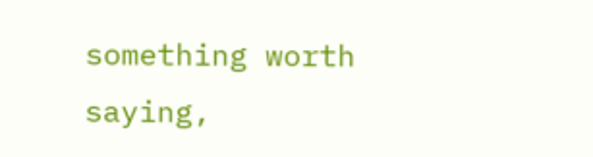something worth saying,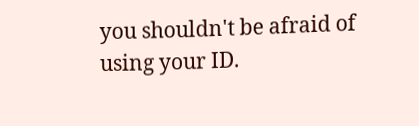you shouldn't be afraid of using your ID.